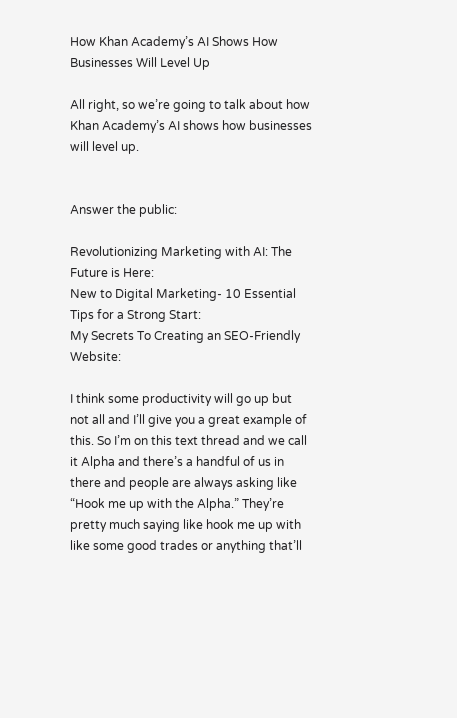How Khan Academy’s AI Shows How Businesses Will Level Up

All right, so we’re going to talk about how Khan Academy’s AI shows how businesses will level up.


Answer the public:

Revolutionizing Marketing with AI: The Future is Here:
New to Digital Marketing- 10 Essential Tips for a Strong Start:
My Secrets To Creating an SEO-Friendly Website:

I think some productivity will go up but not all and I’ll give you a great example of this. So I’m on this text thread and we call it Alpha and there’s a handful of us in there and people are always asking like “Hook me up with the Alpha.” They’re pretty much saying like hook me up with like some good trades or anything that’ll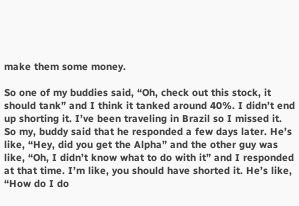make them some money.

So one of my buddies said, “Oh, check out this stock, it should tank” and I think it tanked around 40%. I didn’t end up shorting it. I’ve been traveling in Brazil so I missed it. So my, buddy said that he responded a few days later. He’s like, “Hey, did you get the Alpha” and the other guy was like, “Oh, I didn’t know what to do with it” and I responded at that time. I’m like, you should have shorted it. He’s like, “How do I do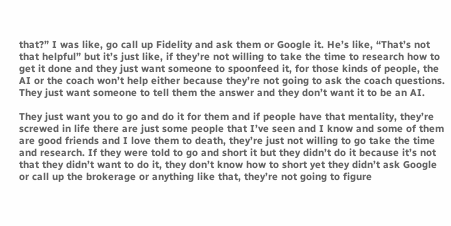that?” I was like, go call up Fidelity and ask them or Google it. He’s like, “That’s not that helpful” but it’s just like, if they’re not willing to take the time to research how to get it done and they just want someone to spoonfeed it, for those kinds of people, the AI or the coach won’t help either because they’re not going to ask the coach questions. They just want someone to tell them the answer and they don’t want it to be an AI.

They just want you to go and do it for them and if people have that mentality, they’re screwed in life there are just some people that I’ve seen and I know and some of them are good friends and I love them to death, they’re just not willing to go take the time and research. If they were told to go and short it but they didn’t do it because it’s not that they didn’t want to do it, they don’t know how to short yet they didn’t ask Google or call up the brokerage or anything like that, they’re not going to figure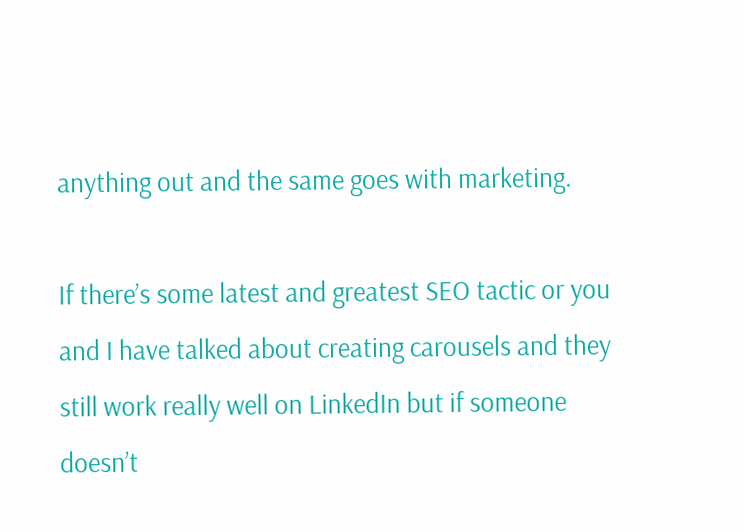anything out and the same goes with marketing.

If there’s some latest and greatest SEO tactic or you and I have talked about creating carousels and they still work really well on LinkedIn but if someone doesn’t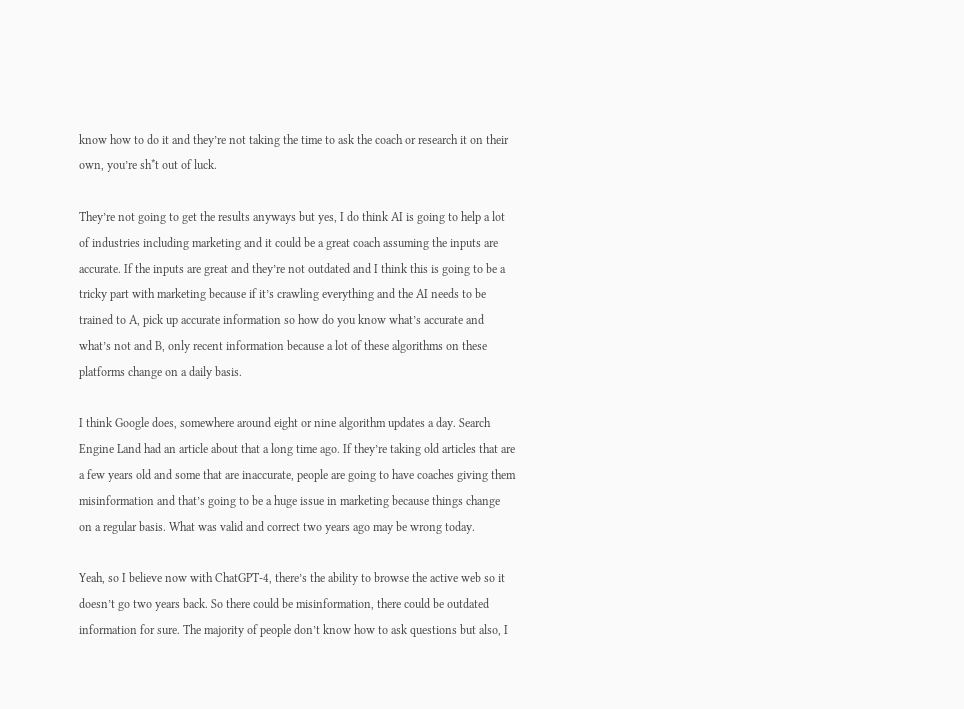know how to do it and they’re not taking the time to ask the coach or research it on their own, you’re sh*t out of luck.

They’re not going to get the results anyways but yes, I do think AI is going to help a lot of industries including marketing and it could be a great coach assuming the inputs are accurate. If the inputs are great and they’re not outdated and I think this is going to be a tricky part with marketing because if it’s crawling everything and the AI needs to be trained to A, pick up accurate information so how do you know what’s accurate and what’s not and B, only recent information because a lot of these algorithms on these platforms change on a daily basis.

I think Google does, somewhere around eight or nine algorithm updates a day. Search Engine Land had an article about that a long time ago. If they’re taking old articles that are a few years old and some that are inaccurate, people are going to have coaches giving them misinformation and that’s going to be a huge issue in marketing because things change on a regular basis. What was valid and correct two years ago may be wrong today.

Yeah, so I believe now with ChatGPT-4, there’s the ability to browse the active web so it doesn’t go two years back. So there could be misinformation, there could be outdated information for sure. The majority of people don’t know how to ask questions but also, I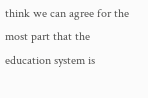think we can agree for the most part that the education system is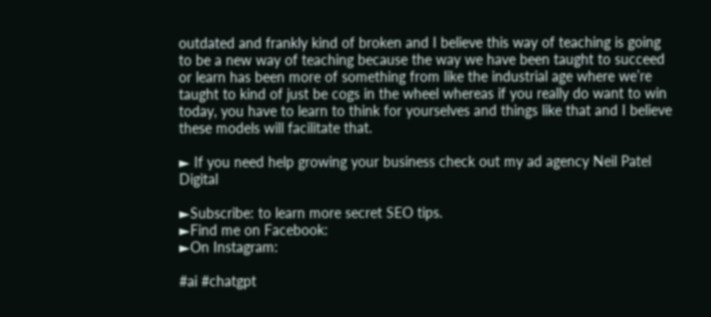outdated and frankly kind of broken and I believe this way of teaching is going to be a new way of teaching because the way we have been taught to succeed or learn has been more of something from like the industrial age where we’re taught to kind of just be cogs in the wheel whereas if you really do want to win today, you have to learn to think for yourselves and things like that and I believe these models will facilitate that.

► If you need help growing your business check out my ad agency Neil Patel Digital

►Subscribe: to learn more secret SEO tips.
►Find me on Facebook:
►On Instagram:

#ai #chatgpt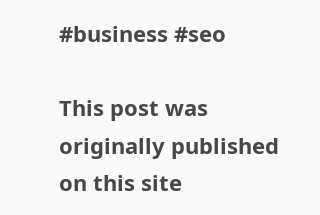#business #seo

This post was originally published on this site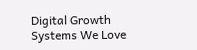Digital Growth Systems We Love